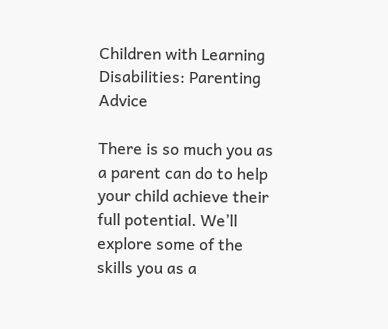Children with Learning Disabilities: Parenting Advice

There is so much you as a parent can do to help your child achieve their full potential. We’ll explore some of the skills you as a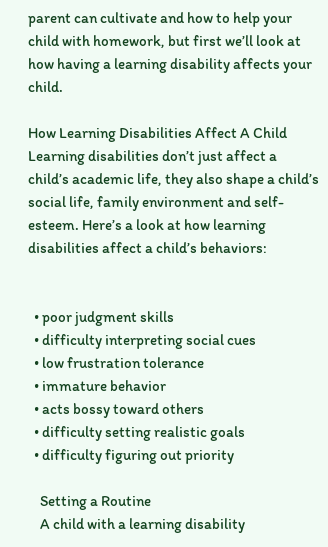parent can cultivate and how to help your child with homework, but first we’ll look at how having a learning disability affects your child.

How Learning Disabilities Affect A Child
Learning disabilities don’t just affect a child’s academic life, they also shape a child’s social life, family environment and self-esteem. Here’s a look at how learning disabilities affect a child’s behaviors:


  • poor judgment skills
  • difficulty interpreting social cues
  • low frustration tolerance
  • immature behavior
  • acts bossy toward others
  • difficulty setting realistic goals
  • difficulty figuring out priority

    Setting a Routine
    A child with a learning disability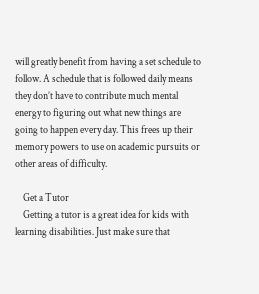will greatly benefit from having a set schedule to follow. A schedule that is followed daily means they don’t have to contribute much mental energy to figuring out what new things are going to happen every day. This frees up their memory powers to use on academic pursuits or other areas of difficulty.

    Get a Tutor
    Getting a tutor is a great idea for kids with learning disabilities. Just make sure that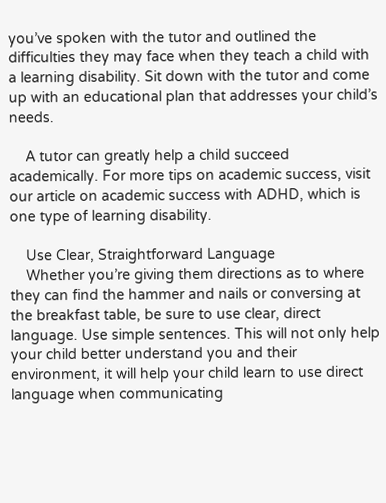you’ve spoken with the tutor and outlined the difficulties they may face when they teach a child with a learning disability. Sit down with the tutor and come up with an educational plan that addresses your child’s needs.

    A tutor can greatly help a child succeed academically. For more tips on academic success, visit our article on academic success with ADHD, which is one type of learning disability.

    Use Clear, Straightforward Language
    Whether you’re giving them directions as to where they can find the hammer and nails or conversing at the breakfast table, be sure to use clear, direct language. Use simple sentences. This will not only help your child better understand you and their environment, it will help your child learn to use direct language when communicating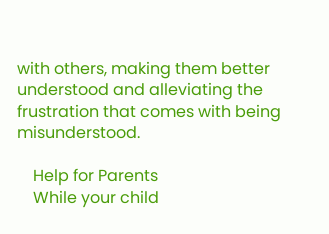with others, making them better understood and alleviating the frustration that comes with being misunderstood.

    Help for Parents
    While your child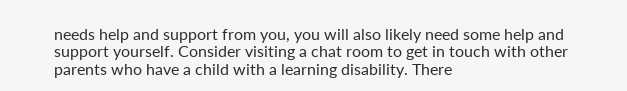needs help and support from you, you will also likely need some help and support yourself. Consider visiting a chat room to get in touch with other parents who have a child with a learning disability. There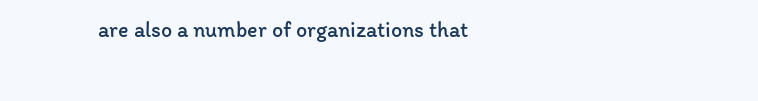are also a number of organizations that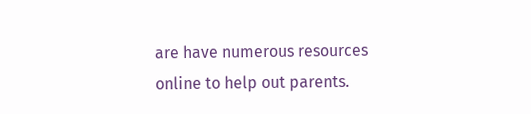are have numerous resources online to help out parents.